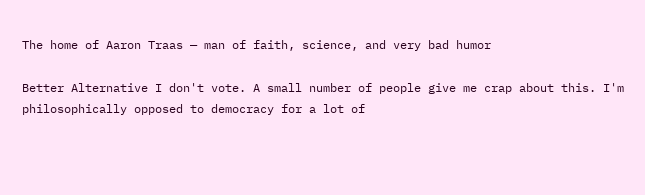The home of Aaron Traas — man of faith, science, and very bad humor

Better Alternative I don't vote. A small number of people give me crap about this. I'm philosophically opposed to democracy for a lot of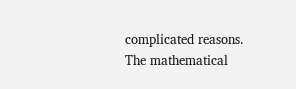complicated reasons. The mathematical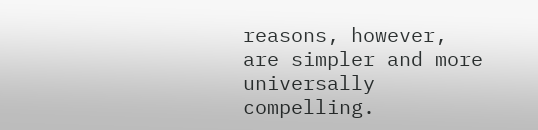reasons, however, are simpler and more universally compelling.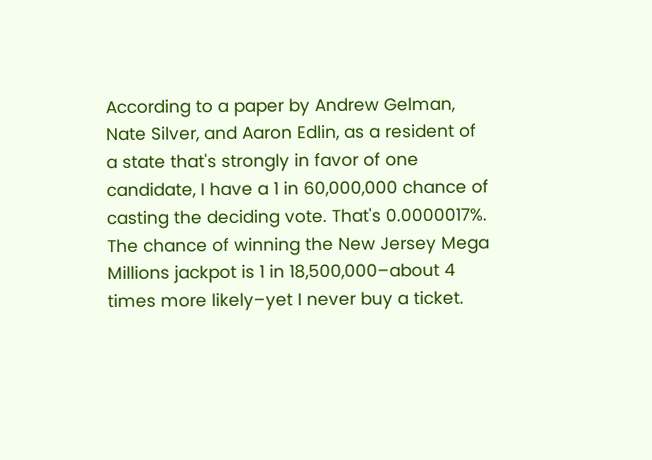According to a paper by Andrew Gelman, Nate Silver, and Aaron Edlin, as a resident of a state that's strongly in favor of one candidate, I have a 1 in 60,000,000 chance of casting the deciding vote. That's 0.0000017%. The chance of winning the New Jersey Mega Millions jackpot is 1 in 18,500,000–about 4 times more likely–yet I never buy a ticket.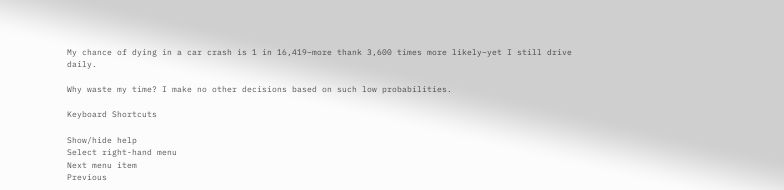My chance of dying in a car crash is 1 in 16,419–more thank 3,600 times more likely–yet I still drive daily.

Why waste my time? I make no other decisions based on such low probabilities.

Keyboard Shortcuts

Show/hide help
Select right-hand menu
Next menu item
Previous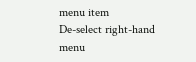menu item
De-select right-hand menu